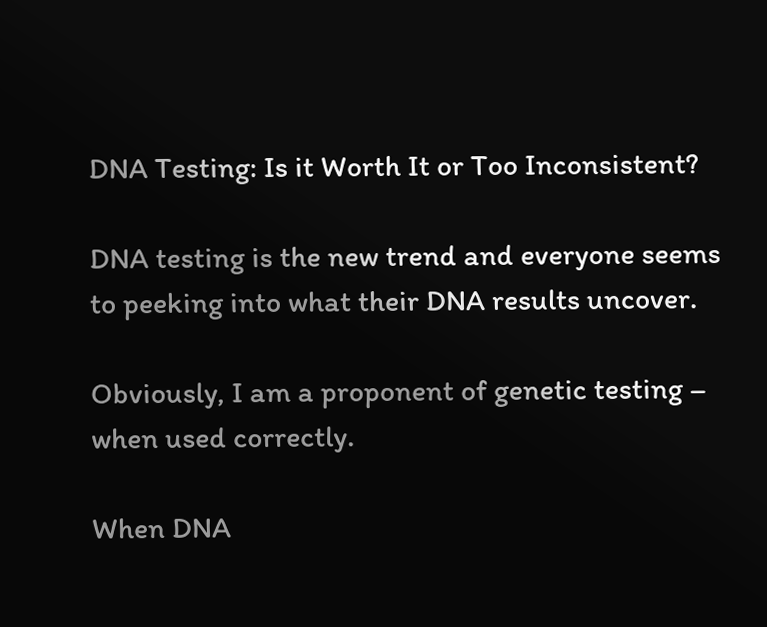DNA Testing: Is it Worth It or Too Inconsistent?

DNA testing is the new trend and everyone seems to peeking into what their DNA results uncover.

Obviously, I am a proponent of genetic testing – when used correctly.

When DNA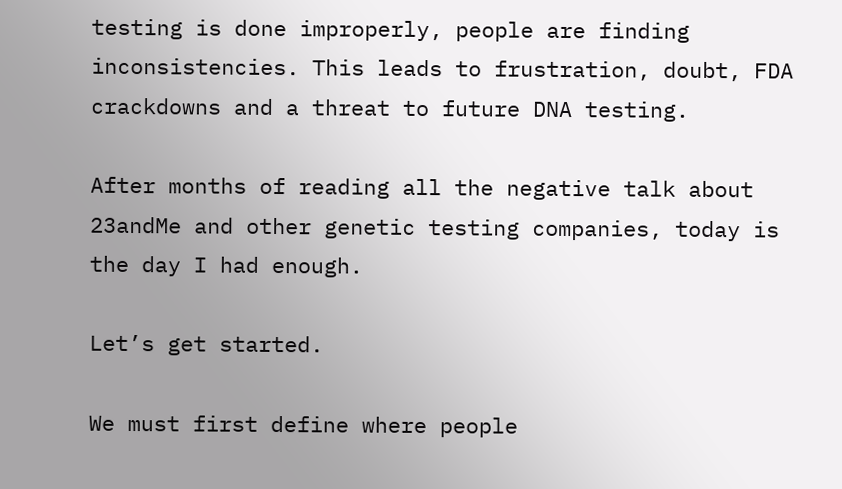testing is done improperly, people are finding inconsistencies. This leads to frustration, doubt, FDA crackdowns and a threat to future DNA testing.

After months of reading all the negative talk about 23andMe and other genetic testing companies, today is the day I had enough.

Let’s get started.

We must first define where people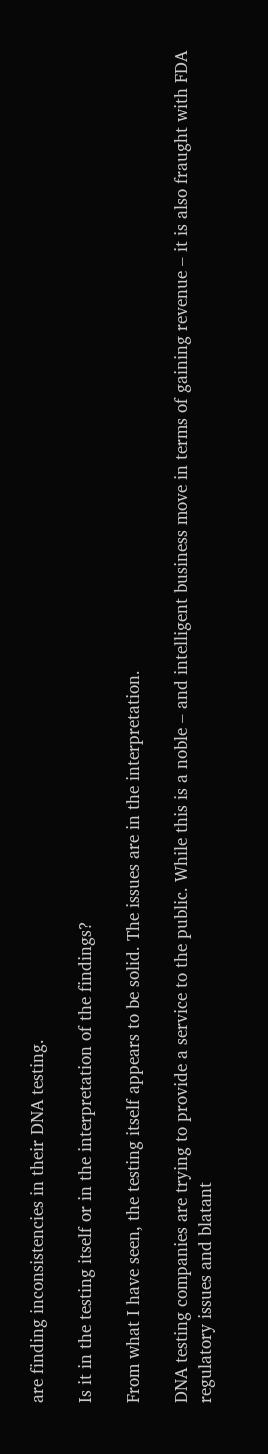are finding inconsistencies in their DNA testing.

Is it in the testing itself or in the interpretation of the findings?

From what I have seen, the testing itself appears to be solid. The issues are in the interpretation.

DNA testing companies are trying to provide a service to the public. While this is a noble – and intelligent business move in terms of gaining revenue – it is also fraught with FDA regulatory issues and blatant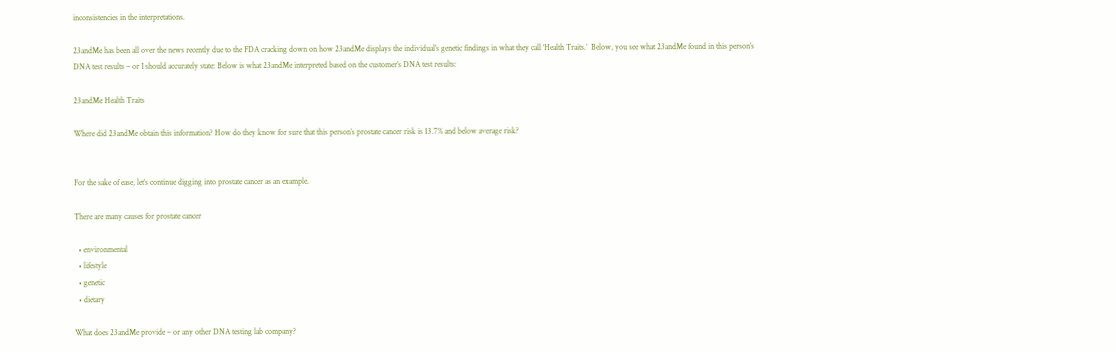inconsistencies in the interpretations.

23andMe has been all over the news recently due to the FDA cracking down on how 23andMe displays the individual’s genetic findings in what they call ‘Health Traits.’  Below, you see what 23andMe found in this person’s DNA test results – or I should accurately state: Below is what 23andMe interpreted based on the customer’s DNA test results:

23andMe Health Traits

Where did 23andMe obtain this information? How do they know for sure that this person’s prostate cancer risk is 13.7% and below average risk?


For the sake of ease, let’s continue digging into prostate cancer as an example.

There are many causes for prostate cancer

  • environmental
  • lifestyle
  • genetic
  • dietary

What does 23andMe provide – or any other DNA testing lab company?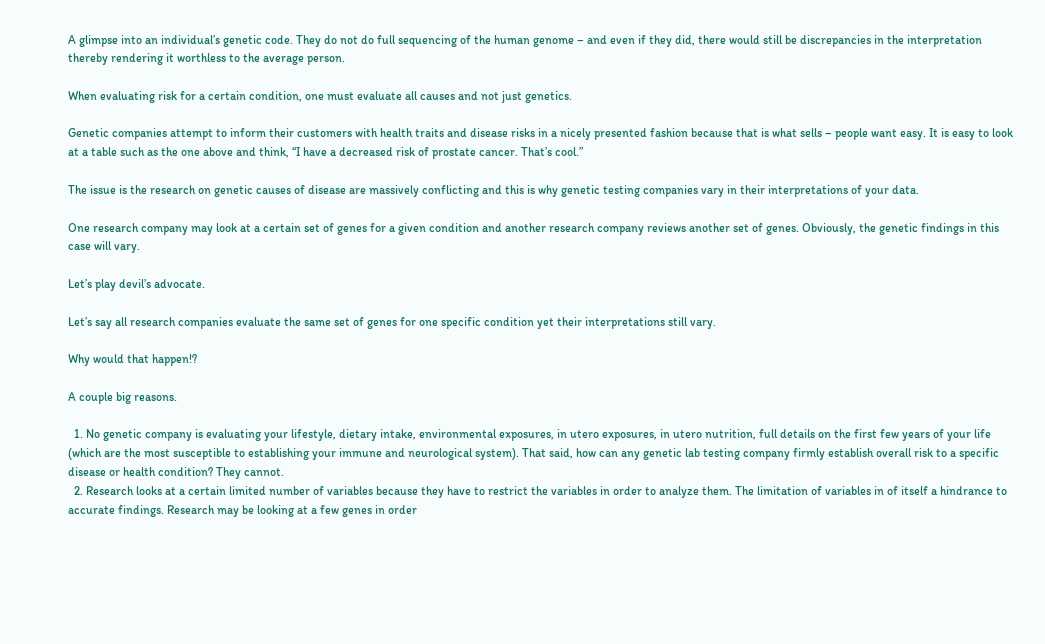A glimpse into an individual’s genetic code. They do not do full sequencing of the human genome – and even if they did, there would still be discrepancies in the interpretation thereby rendering it worthless to the average person.

When evaluating risk for a certain condition, one must evaluate all causes and not just genetics.

Genetic companies attempt to inform their customers with health traits and disease risks in a nicely presented fashion because that is what sells – people want easy. It is easy to look at a table such as the one above and think, “I have a decreased risk of prostate cancer. That’s cool.”

The issue is the research on genetic causes of disease are massively conflicting and this is why genetic testing companies vary in their interpretations of your data.

One research company may look at a certain set of genes for a given condition and another research company reviews another set of genes. Obviously, the genetic findings in this case will vary.

Let’s play devil’s advocate.

Let’s say all research companies evaluate the same set of genes for one specific condition yet their interpretations still vary.

Why would that happen!?

A couple big reasons.

  1. No genetic company is evaluating your lifestyle, dietary intake, environmental exposures, in utero exposures, in utero nutrition, full details on the first few years of your life (which are the most susceptible to establishing your immune and neurological system). That said, how can any genetic lab testing company firmly establish overall risk to a specific disease or health condition? They cannot.
  2. Research looks at a certain limited number of variables because they have to restrict the variables in order to analyze them. The limitation of variables in of itself a hindrance to accurate findings. Research may be looking at a few genes in order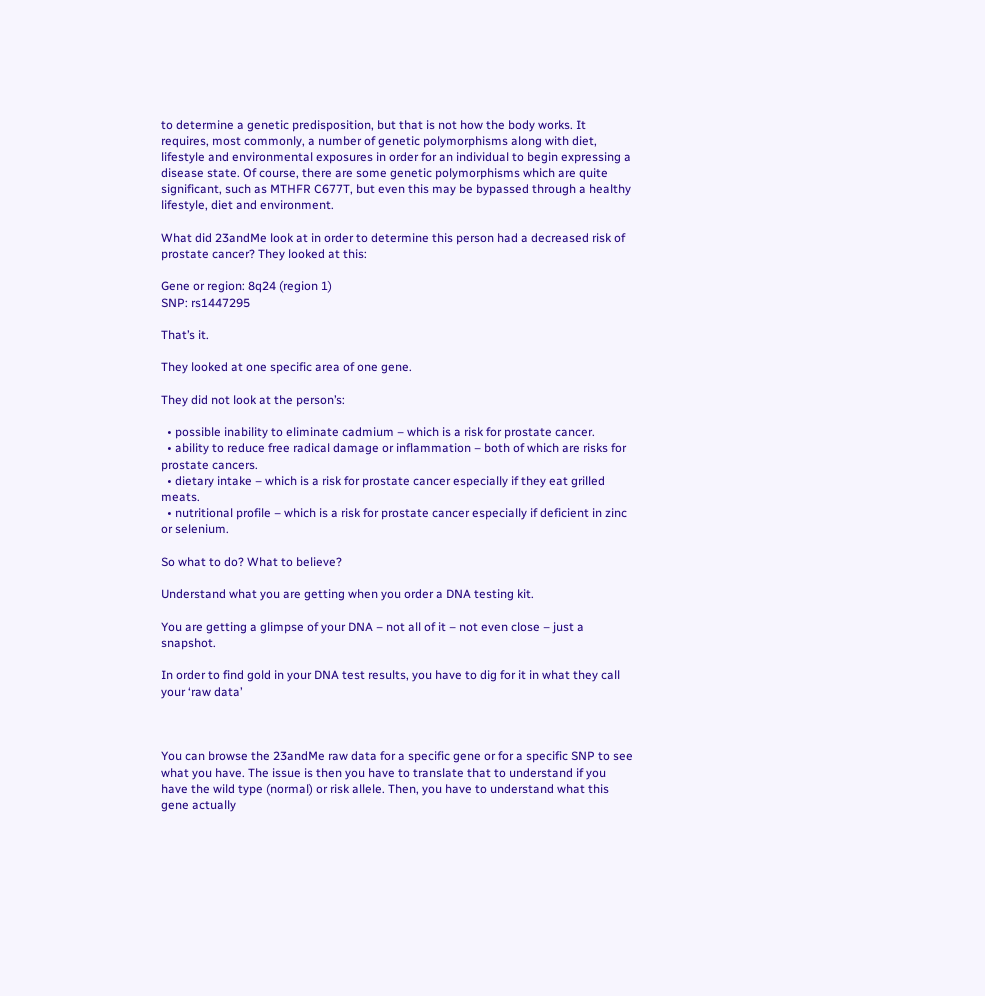to determine a genetic predisposition, but that is not how the body works. It requires, most commonly, a number of genetic polymorphisms along with diet, lifestyle and environmental exposures in order for an individual to begin expressing a disease state. Of course, there are some genetic polymorphisms which are quite significant, such as MTHFR C677T, but even this may be bypassed through a healthy lifestyle, diet and environment.

What did 23andMe look at in order to determine this person had a decreased risk of prostate cancer? They looked at this:

Gene or region: 8q24 (region 1)
SNP: rs1447295

That’s it.

They looked at one specific area of one gene.

They did not look at the person’s:

  • possible inability to eliminate cadmium – which is a risk for prostate cancer.
  • ability to reduce free radical damage or inflammation – both of which are risks for prostate cancers.
  • dietary intake – which is a risk for prostate cancer especially if they eat grilled meats.
  • nutritional profile – which is a risk for prostate cancer especially if deficient in zinc or selenium.

So what to do? What to believe?

Understand what you are getting when you order a DNA testing kit.

You are getting a glimpse of your DNA – not all of it – not even close – just a snapshot.

In order to find gold in your DNA test results, you have to dig for it in what they call your ‘raw data’



You can browse the 23andMe raw data for a specific gene or for a specific SNP to see what you have. The issue is then you have to translate that to understand if you have the wild type (normal) or risk allele. Then, you have to understand what this gene actually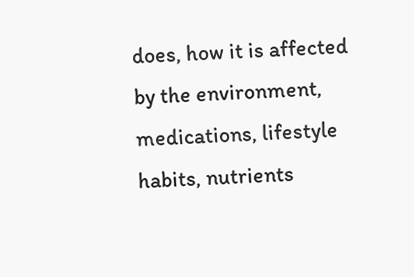does, how it is affected by the environment, medications, lifestyle habits, nutrients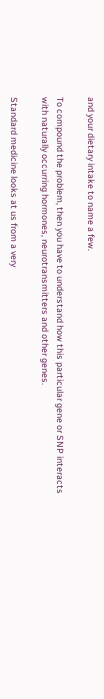and your dietary intake to name a few.

To compound the problem, then you have to understand how this particular gene or SNP interacts with naturally occurring hormones, neurotransmitters and other genes.

Standard medicine looks at us from a very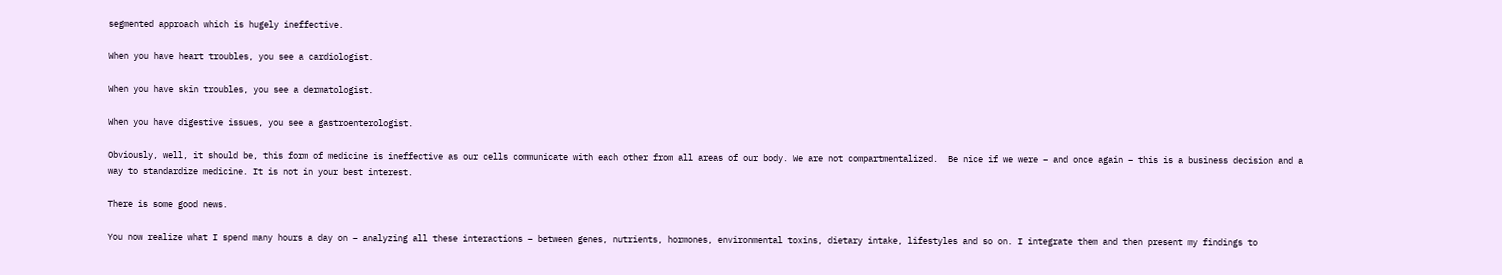segmented approach which is hugely ineffective.

When you have heart troubles, you see a cardiologist.

When you have skin troubles, you see a dermatologist.

When you have digestive issues, you see a gastroenterologist.

Obviously, well, it should be, this form of medicine is ineffective as our cells communicate with each other from all areas of our body. We are not compartmentalized.  Be nice if we were – and once again – this is a business decision and a way to standardize medicine. It is not in your best interest.

There is some good news.

You now realize what I spend many hours a day on – analyzing all these interactions – between genes, nutrients, hormones, environmental toxins, dietary intake, lifestyles and so on. I integrate them and then present my findings to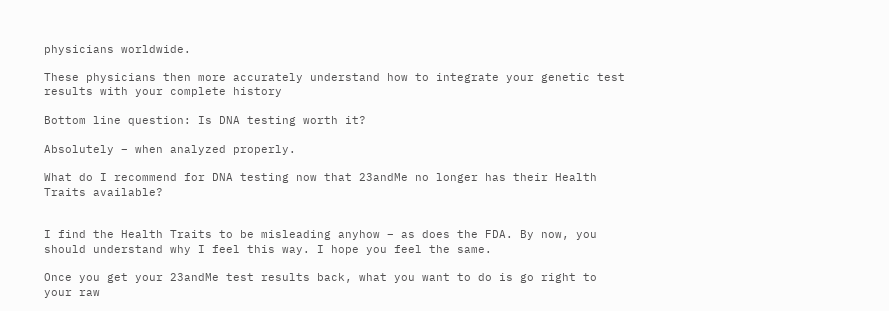physicians worldwide.

These physicians then more accurately understand how to integrate your genetic test results with your complete history

Bottom line question: Is DNA testing worth it?

Absolutely – when analyzed properly.

What do I recommend for DNA testing now that 23andMe no longer has their Health Traits available?


I find the Health Traits to be misleading anyhow – as does the FDA. By now, you should understand why I feel this way. I hope you feel the same.

Once you get your 23andMe test results back, what you want to do is go right to your raw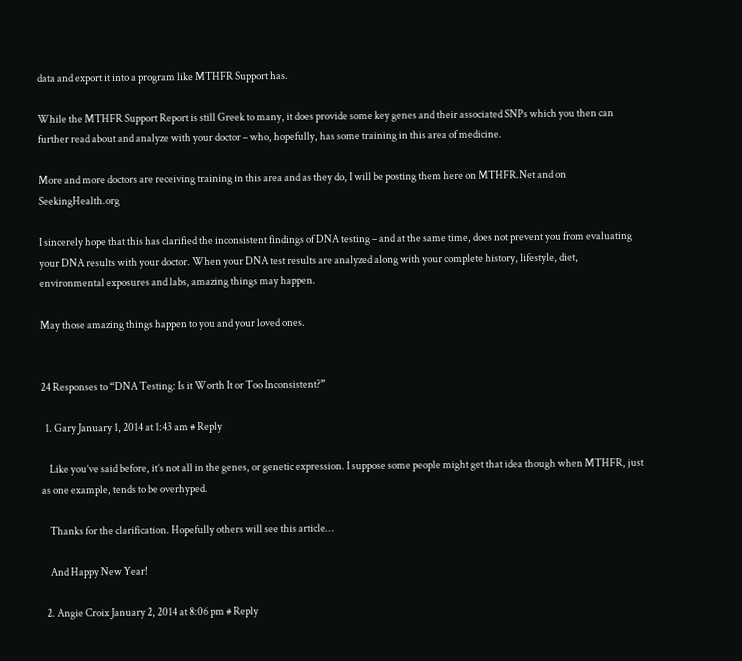data and export it into a program like MTHFR Support has.

While the MTHFR Support Report is still Greek to many, it does provide some key genes and their associated SNPs which you then can further read about and analyze with your doctor – who, hopefully, has some training in this area of medicine.

More and more doctors are receiving training in this area and as they do, I will be posting them here on MTHFR.Net and on SeekingHealth.org

I sincerely hope that this has clarified the inconsistent findings of DNA testing – and at the same time, does not prevent you from evaluating your DNA results with your doctor. When your DNA test results are analyzed along with your complete history, lifestyle, diet, environmental exposures and labs, amazing things may happen.

May those amazing things happen to you and your loved ones.


24 Responses to “DNA Testing: Is it Worth It or Too Inconsistent?”

  1. Gary January 1, 2014 at 1:43 am # Reply

    Like you’ve said before, it’s not all in the genes, or genetic expression. I suppose some people might get that idea though when MTHFR, just as one example, tends to be overhyped.

    Thanks for the clarification. Hopefully others will see this article…

    And Happy New Year!

  2. Angie Croix January 2, 2014 at 8:06 pm # Reply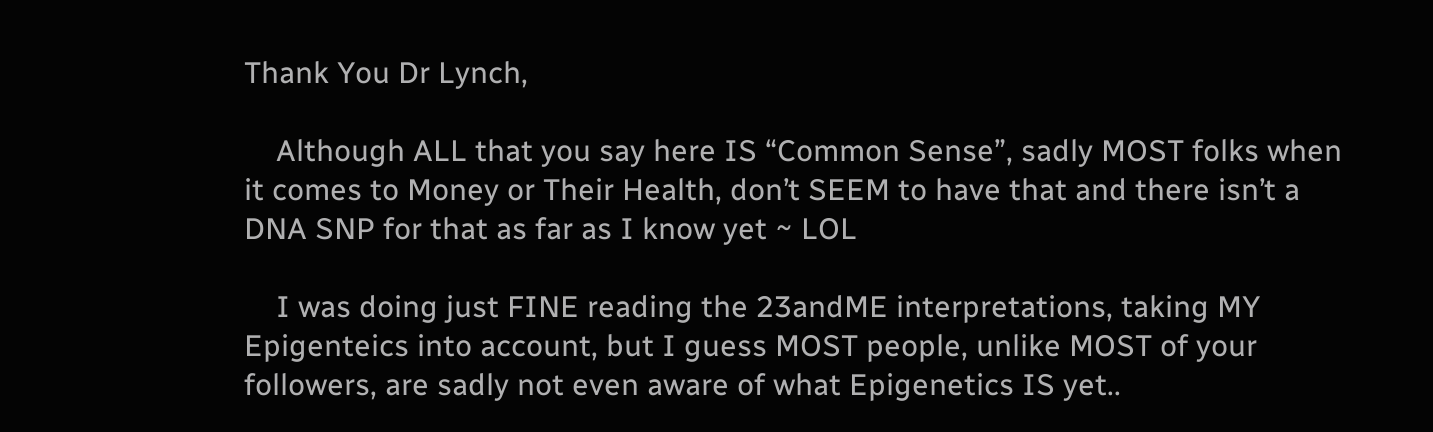Thank You Dr Lynch,

    Although ALL that you say here IS “Common Sense”, sadly MOST folks when it comes to Money or Their Health, don’t SEEM to have that and there isn’t a DNA SNP for that as far as I know yet ~ LOL

    I was doing just FINE reading the 23andME interpretations, taking MY Epigenteics into account, but I guess MOST people, unlike MOST of your followers, are sadly not even aware of what Epigenetics IS yet..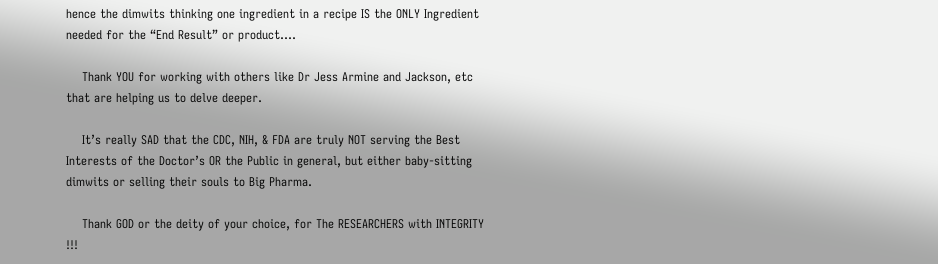hence the dimwits thinking one ingredient in a recipe IS the ONLY Ingredient needed for the “End Result” or product….

    Thank YOU for working with others like Dr Jess Armine and Jackson, etc that are helping us to delve deeper.

    It’s really SAD that the CDC, NIH, & FDA are truly NOT serving the Best Interests of the Doctor’s OR the Public in general, but either baby-sitting dimwits or selling their souls to Big Pharma.

    Thank GOD or the deity of your choice, for The RESEARCHERS with INTEGRITY !!!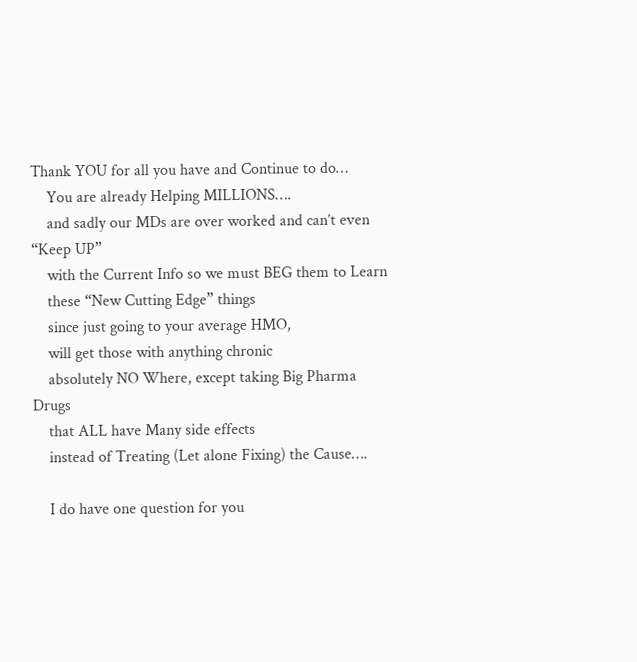Thank YOU for all you have and Continue to do…
    You are already Helping MILLIONS….
    and sadly our MDs are over worked and can’t even “Keep UP”
    with the Current Info so we must BEG them to Learn
    these “New Cutting Edge” things
    since just going to your average HMO,
    will get those with anything chronic
    absolutely NO Where, except taking Big Pharma Drugs
    that ALL have Many side effects
    instead of Treating (Let alone Fixing) the Cause….

    I do have one question for you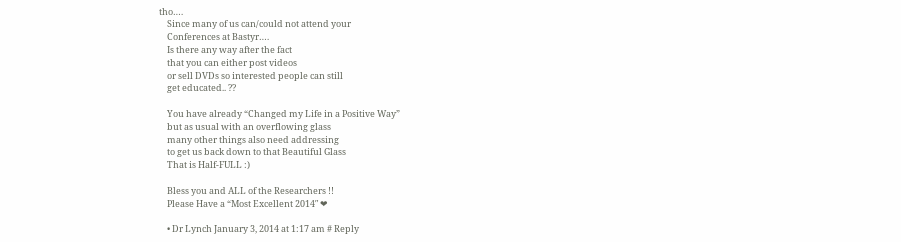tho….
    Since many of us can/could not attend your
    Conferences at Bastyr….
    Is there any way after the fact
    that you can either post videos
    or sell DVDs so interested people can still
    get educated.. ??

    You have already “Changed my Life in a Positive Way”
    but as usual with an overflowing glass
    many other things also need addressing
    to get us back down to that Beautiful Glass
    That is Half-FULL :)

    Bless you and ALL of the Researchers !!
    Please Have a “Most Excellent 2014″ ❤

    • Dr Lynch January 3, 2014 at 1:17 am # Reply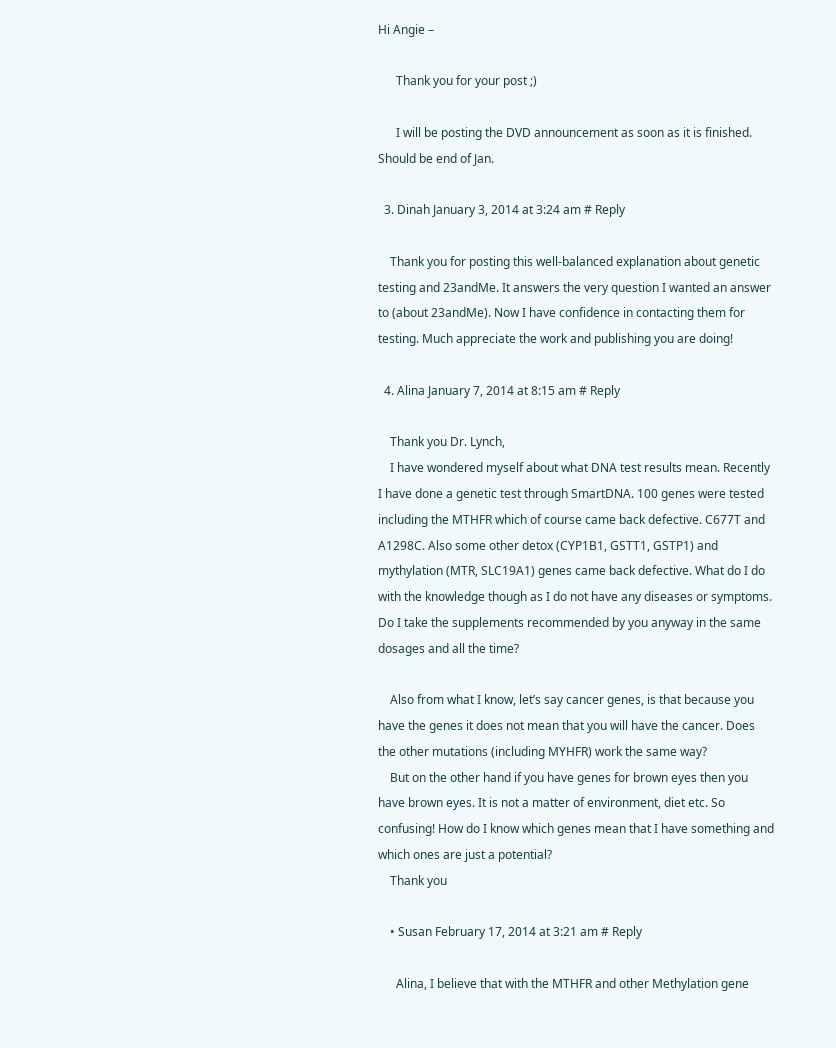Hi Angie –

      Thank you for your post ;)

      I will be posting the DVD announcement as soon as it is finished. Should be end of Jan.

  3. Dinah January 3, 2014 at 3:24 am # Reply

    Thank you for posting this well-balanced explanation about genetic testing and 23andMe. It answers the very question I wanted an answer to (about 23andMe). Now I have confidence in contacting them for testing. Much appreciate the work and publishing you are doing!

  4. Alina January 7, 2014 at 8:15 am # Reply

    Thank you Dr. Lynch,
    I have wondered myself about what DNA test results mean. Recently I have done a genetic test through SmartDNA. 100 genes were tested including the MTHFR which of course came back defective. C677T and A1298C. Also some other detox (CYP1B1, GSTT1, GSTP1) and mythylation (MTR, SLC19A1) genes came back defective. What do I do with the knowledge though as I do not have any diseases or symptoms. Do I take the supplements recommended by you anyway in the same dosages and all the time?

    Also from what I know, let’s say cancer genes, is that because you have the genes it does not mean that you will have the cancer. Does the other mutations (including MYHFR) work the same way?
    But on the other hand if you have genes for brown eyes then you have brown eyes. It is not a matter of environment, diet etc. So confusing! How do I know which genes mean that I have something and which ones are just a potential?
    Thank you

    • Susan February 17, 2014 at 3:21 am # Reply

      Alina, I believe that with the MTHFR and other Methylation gene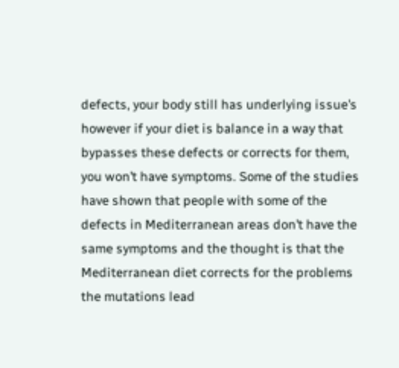defects, your body still has underlying issue’s however if your diet is balance in a way that bypasses these defects or corrects for them, you won’t have symptoms. Some of the studies have shown that people with some of the defects in Mediterranean areas don’t have the same symptoms and the thought is that the Mediterranean diet corrects for the problems the mutations lead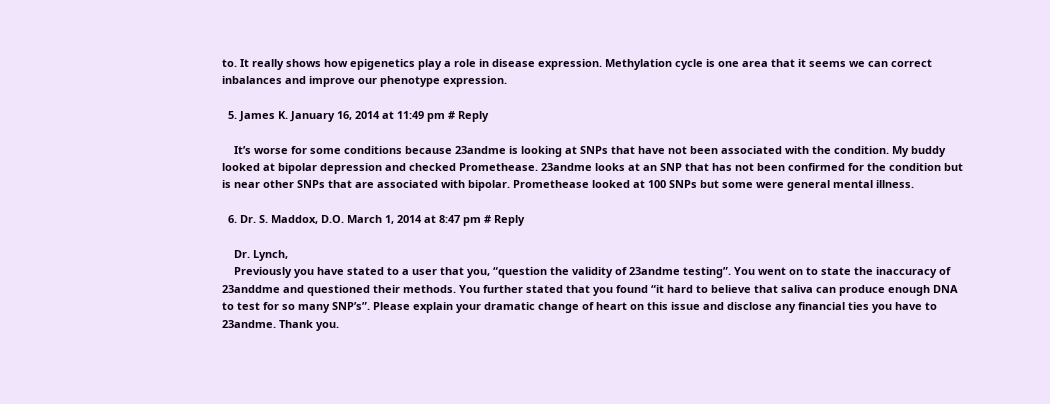to. It really shows how epigenetics play a role in disease expression. Methylation cycle is one area that it seems we can correct inbalances and improve our phenotype expression.

  5. James K. January 16, 2014 at 11:49 pm # Reply

    It’s worse for some conditions because 23andme is looking at SNPs that have not been associated with the condition. My buddy looked at bipolar depression and checked Promethease. 23andme looks at an SNP that has not been confirmed for the condition but is near other SNPs that are associated with bipolar. Promethease looked at 100 SNPs but some were general mental illness.

  6. Dr. S. Maddox, D.O. March 1, 2014 at 8:47 pm # Reply

    Dr. Lynch,
    Previously you have stated to a user that you, “question the validity of 23andme testing”. You went on to state the inaccuracy of 23anddme and questioned their methods. You further stated that you found “it hard to believe that saliva can produce enough DNA to test for so many SNP’s”. Please explain your dramatic change of heart on this issue and disclose any financial ties you have to 23andme. Thank you.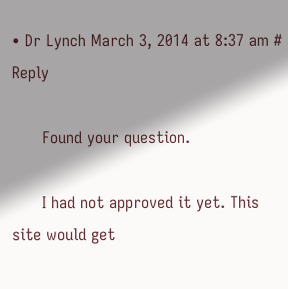• Dr Lynch March 3, 2014 at 8:37 am # Reply

      Found your question.

      I had not approved it yet. This site would get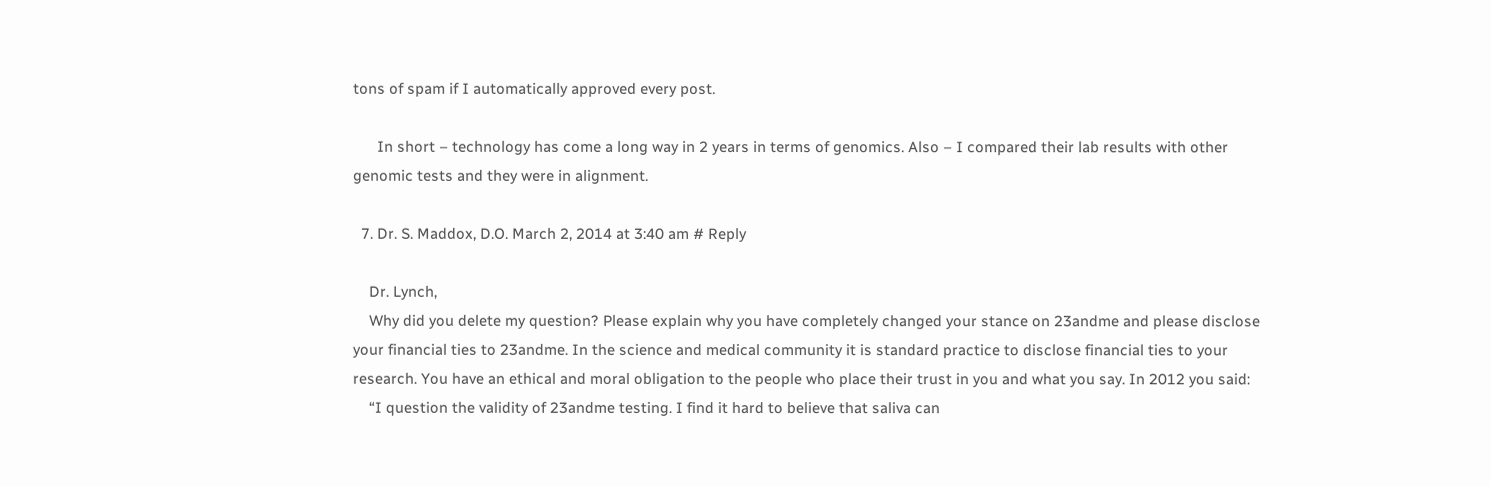tons of spam if I automatically approved every post.

      In short – technology has come a long way in 2 years in terms of genomics. Also – I compared their lab results with other genomic tests and they were in alignment.

  7. Dr. S. Maddox, D.O. March 2, 2014 at 3:40 am # Reply

    Dr. Lynch,
    Why did you delete my question? Please explain why you have completely changed your stance on 23andme and please disclose your financial ties to 23andme. In the science and medical community it is standard practice to disclose financial ties to your research. You have an ethical and moral obligation to the people who place their trust in you and what you say. In 2012 you said:
    “I question the validity of 23andme testing. I find it hard to believe that saliva can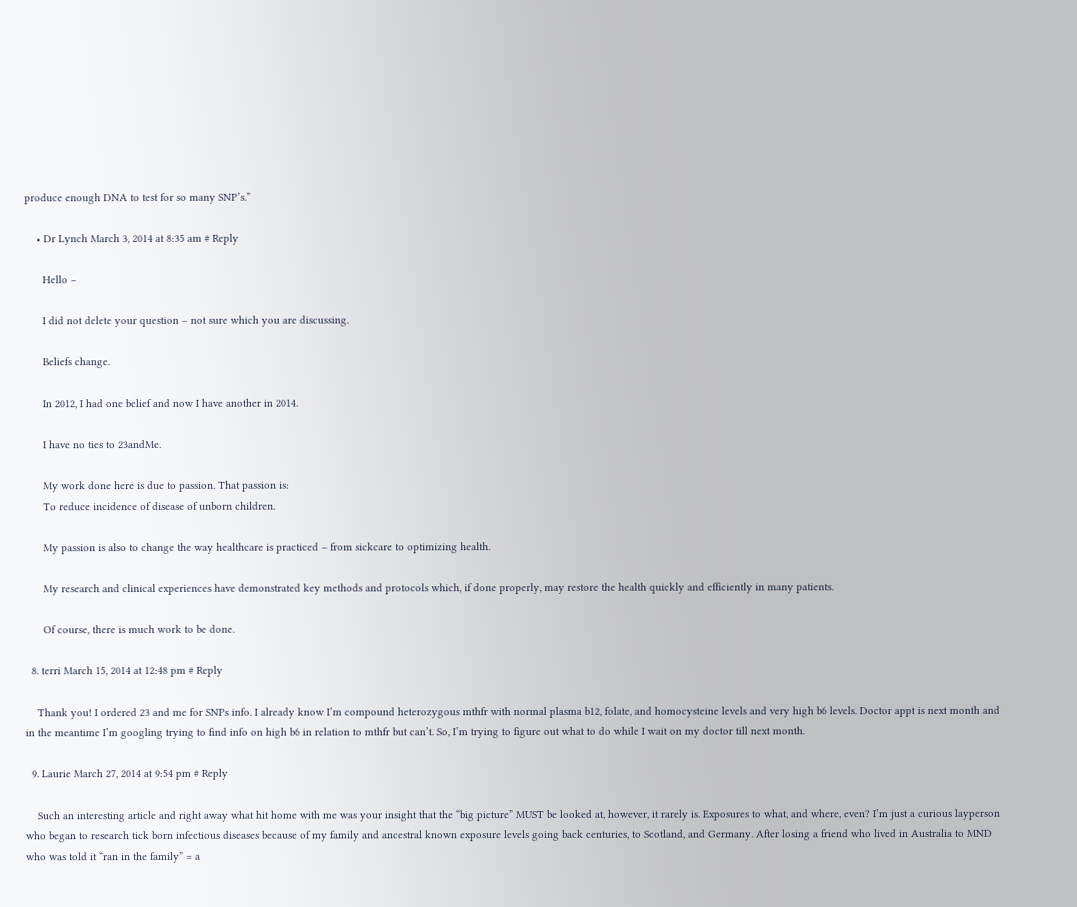produce enough DNA to test for so many SNP’s.”

    • Dr Lynch March 3, 2014 at 8:35 am # Reply

      Hello –

      I did not delete your question – not sure which you are discussing.

      Beliefs change.

      In 2012, I had one belief and now I have another in 2014.

      I have no ties to 23andMe.

      My work done here is due to passion. That passion is:
      To reduce incidence of disease of unborn children.

      My passion is also to change the way healthcare is practiced – from sickcare to optimizing health.

      My research and clinical experiences have demonstrated key methods and protocols which, if done properly, may restore the health quickly and efficiently in many patients.

      Of course, there is much work to be done.

  8. terri March 15, 2014 at 12:48 pm # Reply

    Thank you! I ordered 23 and me for SNPs info. I already know I’m compound heterozygous mthfr with normal plasma b12, folate, and homocysteine levels and very high b6 levels. Doctor appt is next month and in the meantime I’m googling trying to find info on high b6 in relation to mthfr but can’t. So, I’m trying to figure out what to do while I wait on my doctor till next month.

  9. Laurie March 27, 2014 at 9:54 pm # Reply

    Such an interesting article and right away what hit home with me was your insight that the “big picture” MUST be looked at, however, it rarely is. Exposures to what, and where, even? I’m just a curious layperson who began to research tick born infectious diseases because of my family and ancestral known exposure levels going back centuries, to Scotland, and Germany. After losing a friend who lived in Australia to MND who was told it “ran in the family” = a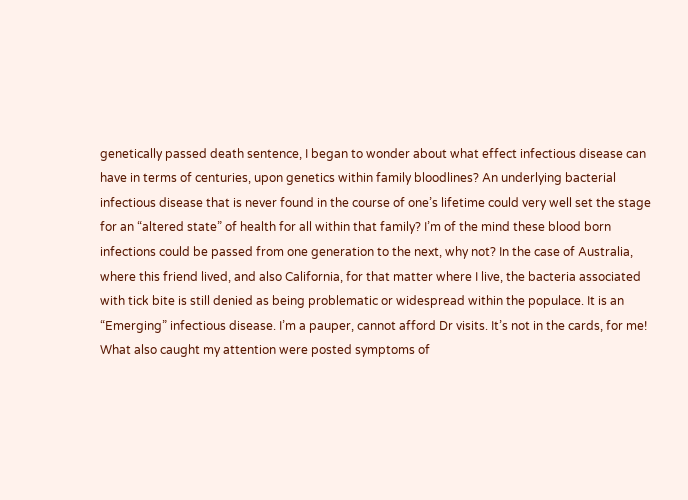genetically passed death sentence, I began to wonder about what effect infectious disease can have in terms of centuries, upon genetics within family bloodlines? An underlying bacterial infectious disease that is never found in the course of one’s lifetime could very well set the stage for an “altered state” of health for all within that family? I’m of the mind these blood born infections could be passed from one generation to the next, why not? In the case of Australia, where this friend lived, and also California, for that matter where I live, the bacteria associated with tick bite is still denied as being problematic or widespread within the populace. It is an “Emerging” infectious disease. I’m a pauper, cannot afford Dr visits. It’s not in the cards, for me! What also caught my attention were posted symptoms of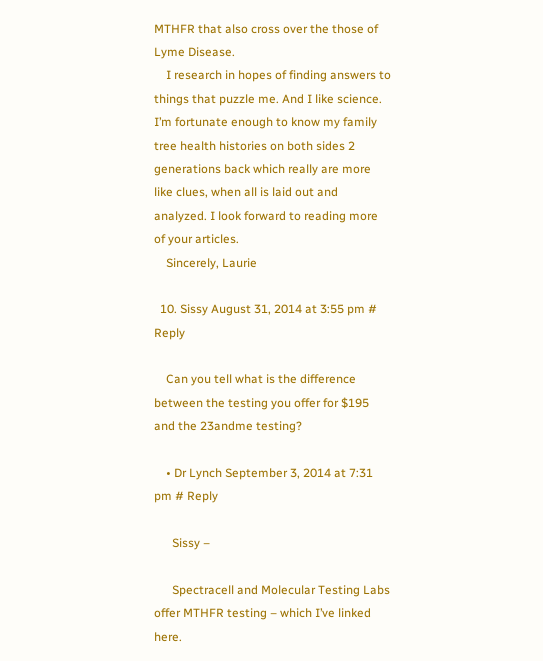MTHFR that also cross over the those of Lyme Disease.
    I research in hopes of finding answers to things that puzzle me. And I like science. I’m fortunate enough to know my family tree health histories on both sides 2 generations back which really are more like clues, when all is laid out and analyzed. I look forward to reading more of your articles.
    Sincerely, Laurie

  10. Sissy August 31, 2014 at 3:55 pm # Reply

    Can you tell what is the difference between the testing you offer for $195 and the 23andme testing?

    • Dr Lynch September 3, 2014 at 7:31 pm # Reply

      Sissy –

      Spectracell and Molecular Testing Labs offer MTHFR testing – which I’ve linked here.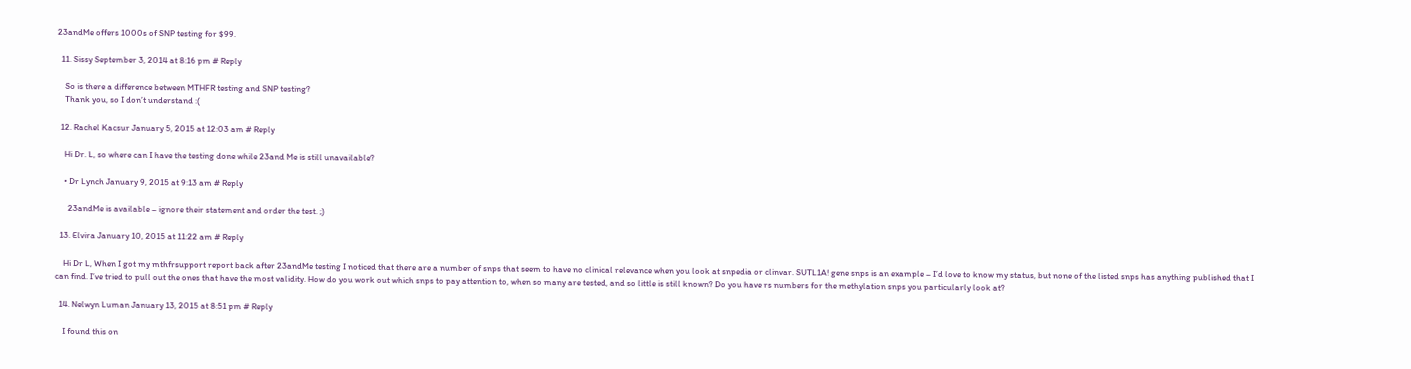23andMe offers 1000s of SNP testing for $99.

  11. Sissy September 3, 2014 at 8:16 pm # Reply

    So is there a difference between MTHFR testing and SNP testing?
    Thank you, so I don’t understand :(

  12. Rachel Kacsur January 5, 2015 at 12:03 am # Reply

    Hi Dr. L, so where can I have the testing done while 23and Me is still unavailable?

    • Dr Lynch January 9, 2015 at 9:13 am # Reply

      23andMe is available – ignore their statement and order the test. ;)

  13. Elvira January 10, 2015 at 11:22 am # Reply

    Hi Dr L, When I got my mthfrsupport report back after 23andMe testing I noticed that there are a number of snps that seem to have no clinical relevance when you look at snpedia or clinvar. SUTL1A! gene snps is an example – I’d love to know my status, but none of the listed snps has anything published that I can find. I’ve tried to pull out the ones that have the most validity. How do you work out which snps to pay attention to, when so many are tested, and so little is still known? Do you have rs numbers for the methylation snps you particularly look at?

  14. Nelwyn Luman January 13, 2015 at 8:51 pm # Reply

    I found this on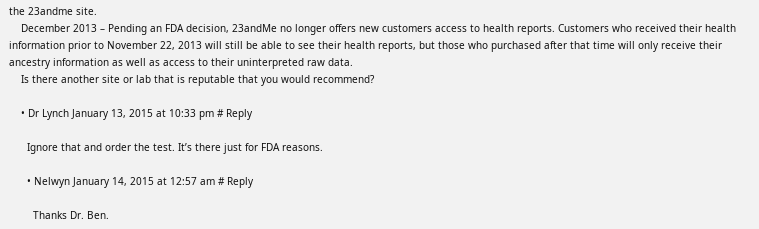the 23andme site.
    December 2013 – Pending an FDA decision, 23andMe no longer offers new customers access to health reports. Customers who received their health information prior to November 22, 2013 will still be able to see their health reports, but those who purchased after that time will only receive their ancestry information as well as access to their uninterpreted raw data.
    Is there another site or lab that is reputable that you would recommend?

    • Dr Lynch January 13, 2015 at 10:33 pm # Reply

      Ignore that and order the test. It’s there just for FDA reasons.

      • Nelwyn January 14, 2015 at 12:57 am # Reply

        Thanks Dr. Ben.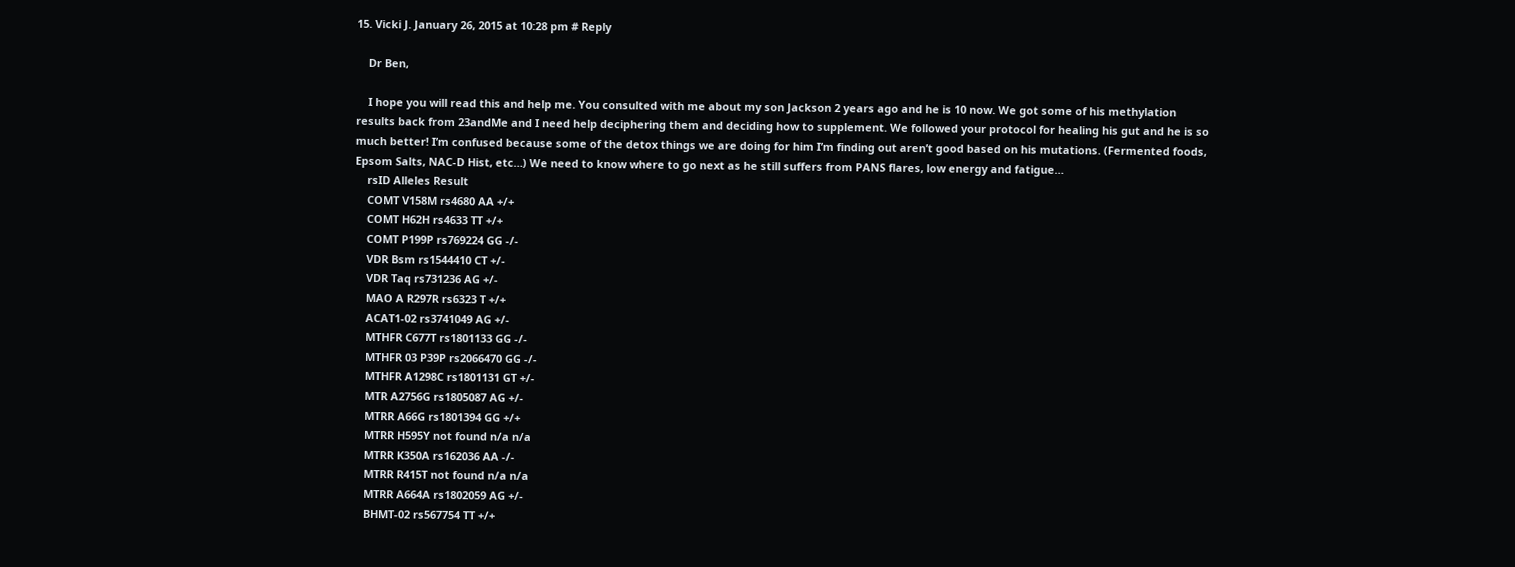15. Vicki J. January 26, 2015 at 10:28 pm # Reply

    Dr Ben,

    I hope you will read this and help me. You consulted with me about my son Jackson 2 years ago and he is 10 now. We got some of his methylation results back from 23andMe and I need help deciphering them and deciding how to supplement. We followed your protocol for healing his gut and he is so much better! I’m confused because some of the detox things we are doing for him I’m finding out aren’t good based on his mutations. (Fermented foods, Epsom Salts, NAC-D Hist, etc…) We need to know where to go next as he still suffers from PANS flares, low energy and fatigue…
    rsID Alleles Result
    COMT V158M rs4680 AA +/+
    COMT H62H rs4633 TT +/+
    COMT P199P rs769224 GG -/-
    VDR Bsm rs1544410 CT +/-
    VDR Taq rs731236 AG +/-
    MAO A R297R rs6323 T +/+
    ACAT1-02 rs3741049 AG +/-
    MTHFR C677T rs1801133 GG -/-
    MTHFR 03 P39P rs2066470 GG -/-
    MTHFR A1298C rs1801131 GT +/-
    MTR A2756G rs1805087 AG +/-
    MTRR A66G rs1801394 GG +/+
    MTRR H595Y not found n/a n/a
    MTRR K350A rs162036 AA -/-
    MTRR R415T not found n/a n/a
    MTRR A664A rs1802059 AG +/-
    BHMT-02 rs567754 TT +/+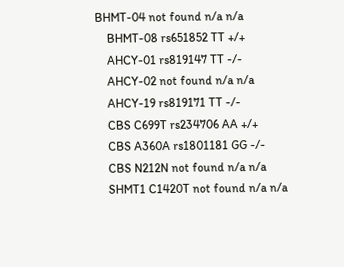BHMT-04 not found n/a n/a
    BHMT-08 rs651852 TT +/+
    AHCY-01 rs819147 TT -/-
    AHCY-02 not found n/a n/a
    AHCY-19 rs819171 TT -/-
    CBS C699T rs234706 AA +/+
    CBS A360A rs1801181 GG -/-
    CBS N212N not found n/a n/a
    SHMT1 C1420T not found n/a n/a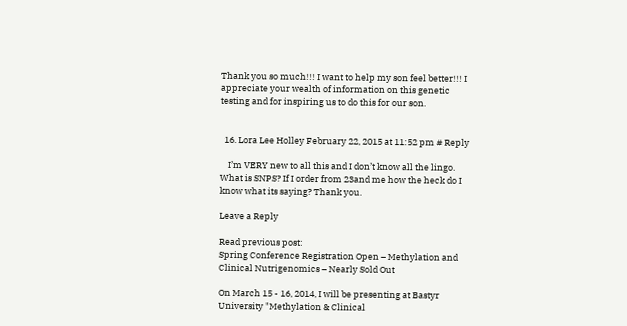Thank you so much!!! I want to help my son feel better!!! I appreciate your wealth of information on this genetic testing and for inspiring us to do this for our son.


  16. Lora Lee Holley February 22, 2015 at 11:52 pm # Reply

    I’m VERY new to all this and I don’t know all the lingo. What is SNPS? If I order from 23and me how the heck do I know what its saying? Thank you.

Leave a Reply

Read previous post:
Spring Conference Registration Open – Methylation and Clinical Nutrigenomics – Nearly Sold Out

On March 15 - 16, 2014, I will be presenting at Bastyr University "Methylation & Clinical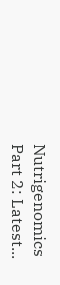Nutrigenomics Part 2: Latest...